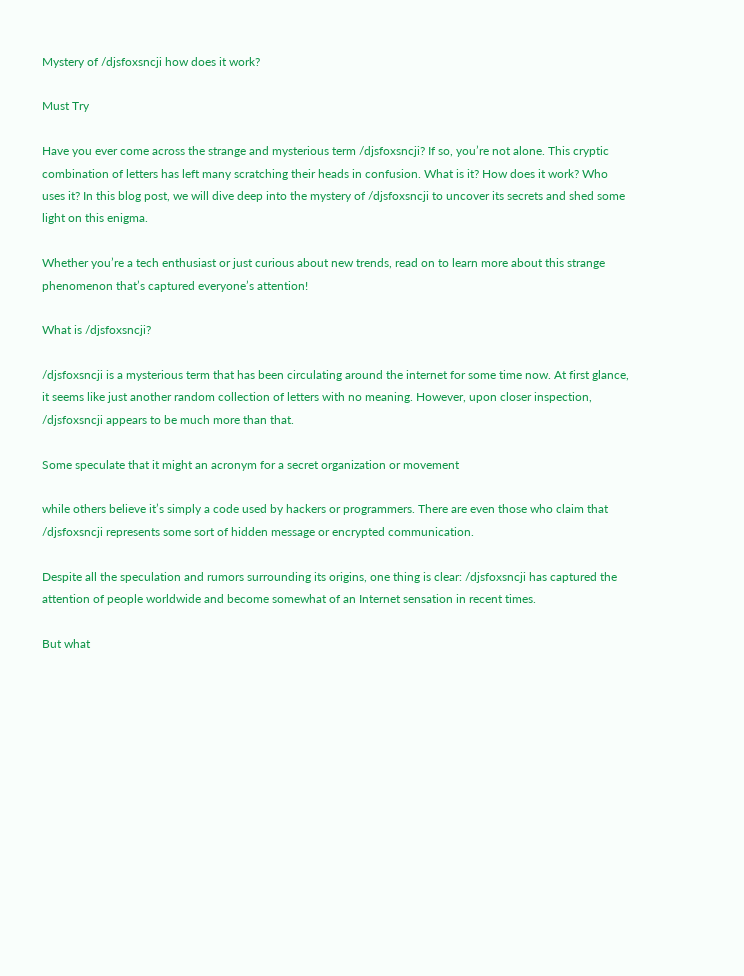Mystery of /djsfoxsncji how does it work?

Must Try

Have you ever come across the strange and mysterious term /djsfoxsncji? If so, you’re not alone. This cryptic combination of letters has left many scratching their heads in confusion. What is it? How does it work? Who uses it? In this blog post, we will dive deep into the mystery of /djsfoxsncji to uncover its secrets and shed some light on this enigma.

Whether you’re a tech enthusiast or just curious about new trends, read on to learn more about this strange phenomenon that’s captured everyone’s attention!

What is /djsfoxsncji?

/djsfoxsncji is a mysterious term that has been circulating around the internet for some time now. At first glance, it seems like just another random collection of letters with no meaning. However, upon closer inspection, /djsfoxsncji appears to be much more than that.

Some speculate that it might an acronym for a secret organization or movement

while others believe it’s simply a code used by hackers or programmers. There are even those who claim that /djsfoxsncji represents some sort of hidden message or encrypted communication.

Despite all the speculation and rumors surrounding its origins, one thing is clear: /djsfoxsncji has captured the attention of people worldwide and become somewhat of an Internet sensation in recent times.

But what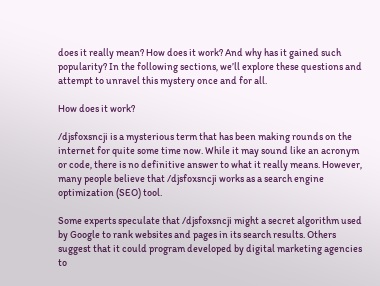does it really mean? How does it work? And why has it gained such popularity? In the following sections, we’ll explore these questions and attempt to unravel this mystery once and for all.

How does it work?

/djsfoxsncji is a mysterious term that has been making rounds on the internet for quite some time now. While it may sound like an acronym or code, there is no definitive answer to what it really means. However, many people believe that /djsfoxsncji works as a search engine optimization (SEO) tool.

Some experts speculate that /djsfoxsncji might a secret algorithm used by Google to rank websites and pages in its search results. Others suggest that it could program developed by digital marketing agencies to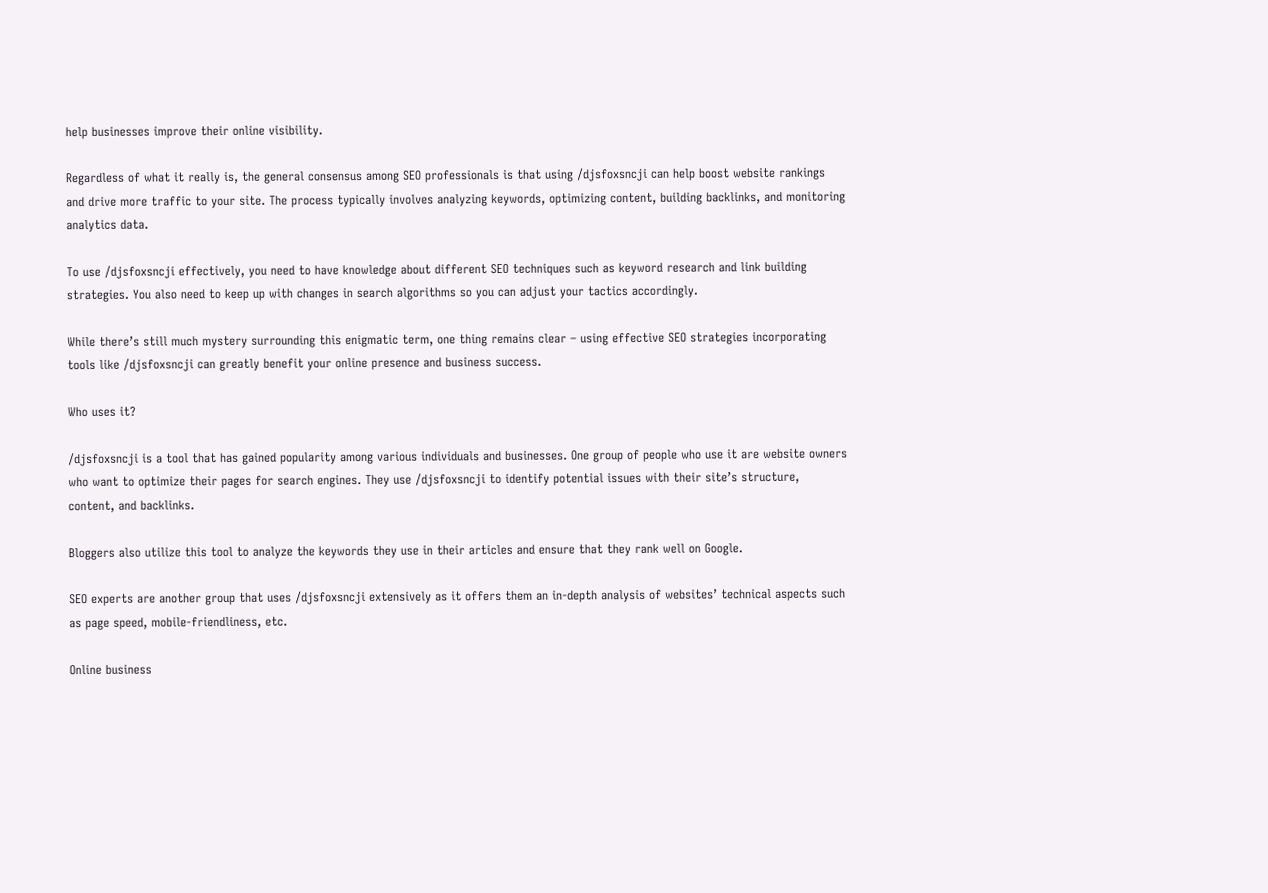help businesses improve their online visibility.

Regardless of what it really is, the general consensus among SEO professionals is that using /djsfoxsncji can help boost website rankings and drive more traffic to your site. The process typically involves analyzing keywords, optimizing content, building backlinks, and monitoring analytics data.

To use /djsfoxsncji effectively, you need to have knowledge about different SEO techniques such as keyword research and link building strategies. You also need to keep up with changes in search algorithms so you can adjust your tactics accordingly.

While there’s still much mystery surrounding this enigmatic term, one thing remains clear – using effective SEO strategies incorporating tools like /djsfoxsncji can greatly benefit your online presence and business success.

Who uses it?

/djsfoxsncji is a tool that has gained popularity among various individuals and businesses. One group of people who use it are website owners who want to optimize their pages for search engines. They use /djsfoxsncji to identify potential issues with their site’s structure, content, and backlinks.

Bloggers also utilize this tool to analyze the keywords they use in their articles and ensure that they rank well on Google.

SEO experts are another group that uses /djsfoxsncji extensively as it offers them an in-depth analysis of websites’ technical aspects such as page speed, mobile-friendliness, etc.

Online business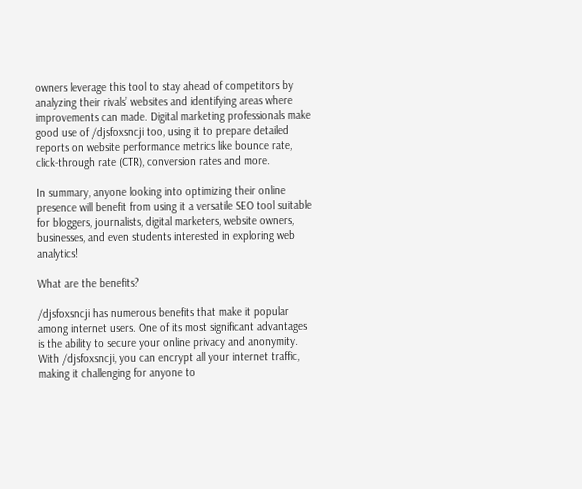owners leverage this tool to stay ahead of competitors by analyzing their rivals’ websites and identifying areas where improvements can made. Digital marketing professionals make good use of /djsfoxsncji too, using it to prepare detailed reports on website performance metrics like bounce rate, click-through rate (CTR), conversion rates and more.

In summary, anyone looking into optimizing their online presence will benefit from using it a versatile SEO tool suitable for bloggers, journalists, digital marketers, website owners, businesses, and even students interested in exploring web analytics!

What are the benefits?

/djsfoxsncji has numerous benefits that make it popular among internet users. One of its most significant advantages is the ability to secure your online privacy and anonymity. With /djsfoxsncji, you can encrypt all your internet traffic, making it challenging for anyone to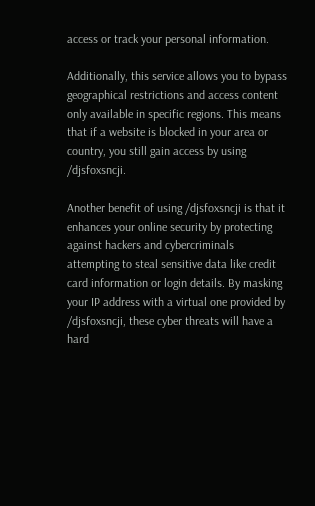access or track your personal information.

Additionally, this service allows you to bypass geographical restrictions and access content only available in specific regions. This means that if a website is blocked in your area or country, you still gain access by using /djsfoxsncji.

Another benefit of using /djsfoxsncji is that it enhances your online security by protecting against hackers and cybercriminals attempting to steal sensitive data like credit card information or login details. By masking your IP address with a virtual one provided by /djsfoxsncji, these cyber threats will have a hard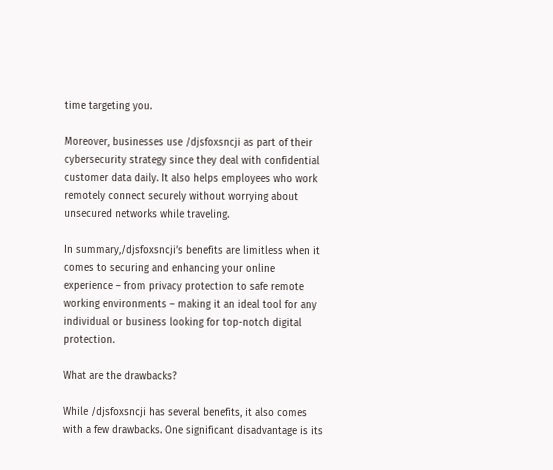time targeting you.

Moreover, businesses use /djsfoxsncji as part of their cybersecurity strategy since they deal with confidential customer data daily. It also helps employees who work remotely connect securely without worrying about unsecured networks while traveling.

In summary,/djsfoxsncji’s benefits are limitless when it comes to securing and enhancing your online experience – from privacy protection to safe remote working environments – making it an ideal tool for any individual or business looking for top-notch digital protection.

What are the drawbacks?

While /djsfoxsncji has several benefits, it also comes with a few drawbacks. One significant disadvantage is its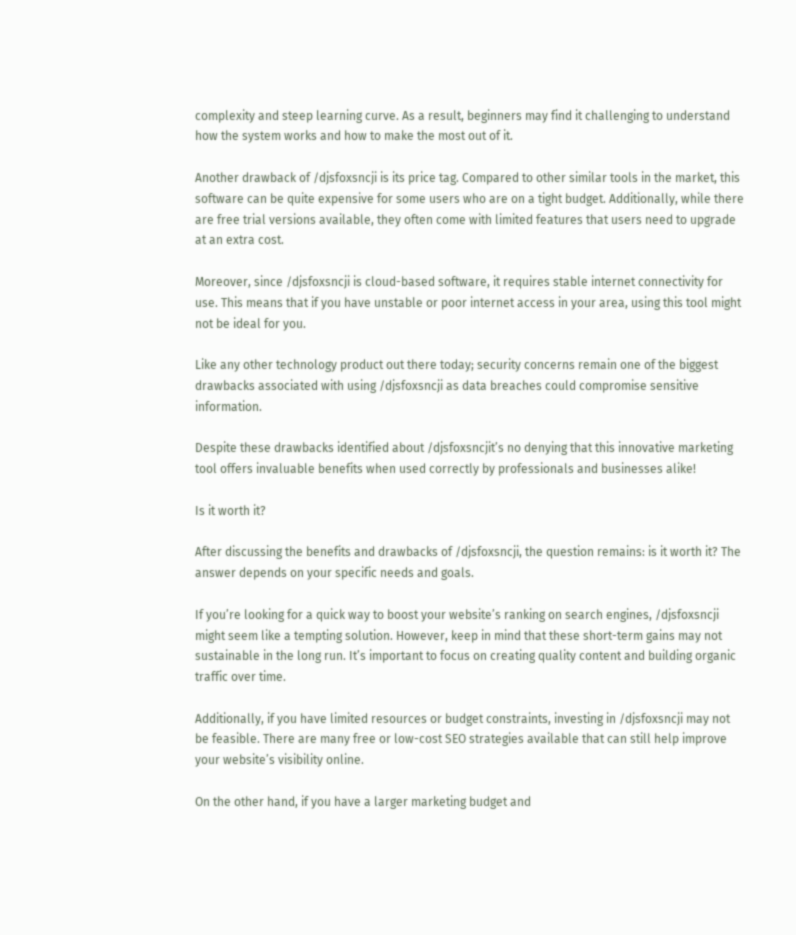complexity and steep learning curve. As a result, beginners may find it challenging to understand how the system works and how to make the most out of it.

Another drawback of /djsfoxsncji is its price tag. Compared to other similar tools in the market, this software can be quite expensive for some users who are on a tight budget. Additionally, while there are free trial versions available, they often come with limited features that users need to upgrade at an extra cost.

Moreover, since /djsfoxsncji is cloud-based software, it requires stable internet connectivity for use. This means that if you have unstable or poor internet access in your area, using this tool might not be ideal for you.

Like any other technology product out there today; security concerns remain one of the biggest drawbacks associated with using /djsfoxsncji as data breaches could compromise sensitive information.

Despite these drawbacks identified about /djsfoxsncjit’s no denying that this innovative marketing tool offers invaluable benefits when used correctly by professionals and businesses alike!

Is it worth it?

After discussing the benefits and drawbacks of /djsfoxsncji, the question remains: is it worth it? The answer depends on your specific needs and goals.

If you’re looking for a quick way to boost your website’s ranking on search engines, /djsfoxsncji might seem like a tempting solution. However, keep in mind that these short-term gains may not sustainable in the long run. It’s important to focus on creating quality content and building organic traffic over time.

Additionally, if you have limited resources or budget constraints, investing in /djsfoxsncji may not be feasible. There are many free or low-cost SEO strategies available that can still help improve your website’s visibility online.

On the other hand, if you have a larger marketing budget and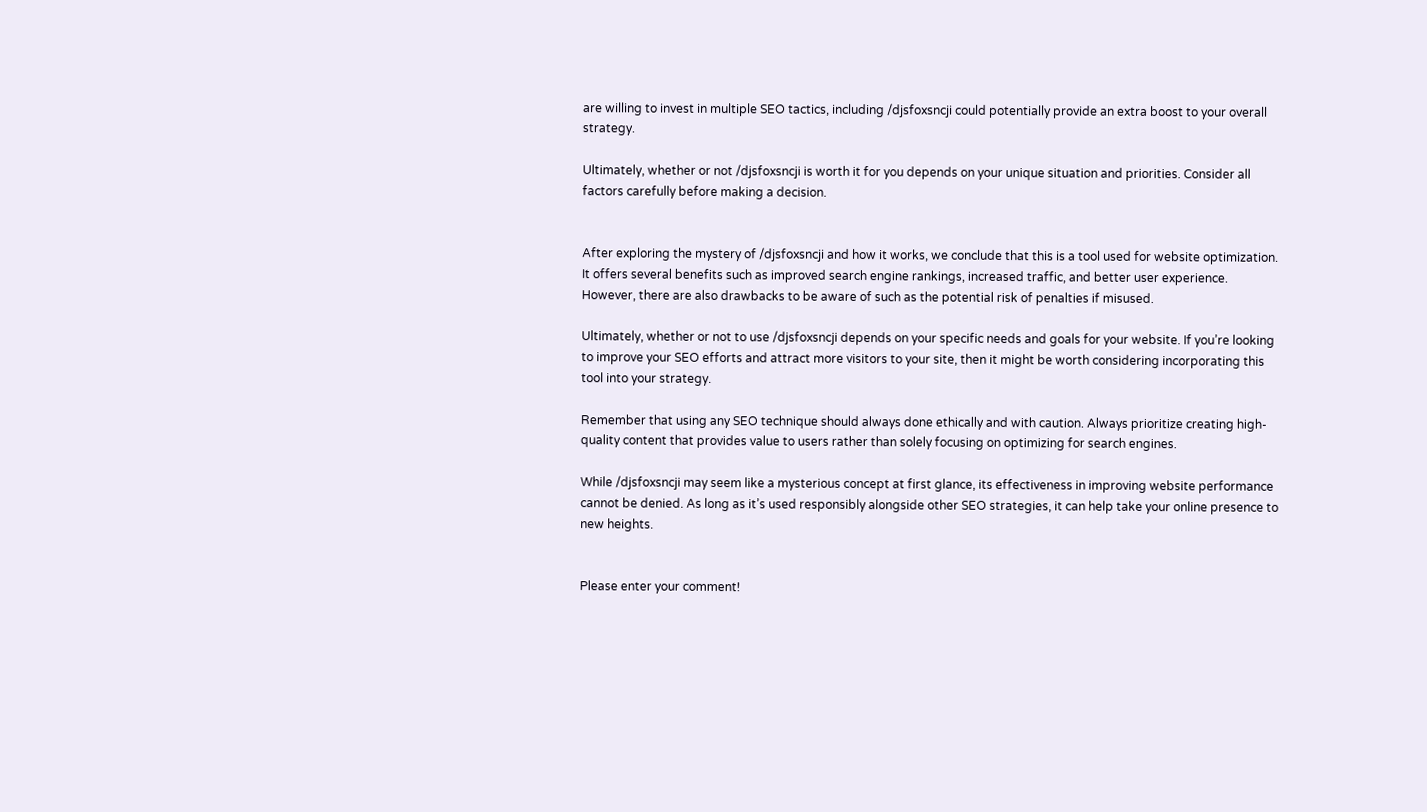are willing to invest in multiple SEO tactics, including /djsfoxsncji could potentially provide an extra boost to your overall strategy.

Ultimately, whether or not /djsfoxsncji is worth it for you depends on your unique situation and priorities. Consider all factors carefully before making a decision.


After exploring the mystery of /djsfoxsncji and how it works, we conclude that this is a tool used for website optimization. It offers several benefits such as improved search engine rankings, increased traffic, and better user experience. However, there are also drawbacks to be aware of such as the potential risk of penalties if misused.

Ultimately, whether or not to use /djsfoxsncji depends on your specific needs and goals for your website. If you’re looking to improve your SEO efforts and attract more visitors to your site, then it might be worth considering incorporating this tool into your strategy.

Remember that using any SEO technique should always done ethically and with caution. Always prioritize creating high-quality content that provides value to users rather than solely focusing on optimizing for search engines.

While /djsfoxsncji may seem like a mysterious concept at first glance, its effectiveness in improving website performance cannot be denied. As long as it’s used responsibly alongside other SEO strategies, it can help take your online presence to new heights.


Please enter your comment!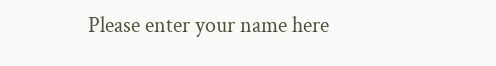Please enter your name here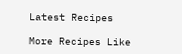Latest Recipes

More Recipes Like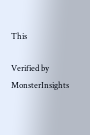This

Verified by MonsterInsights